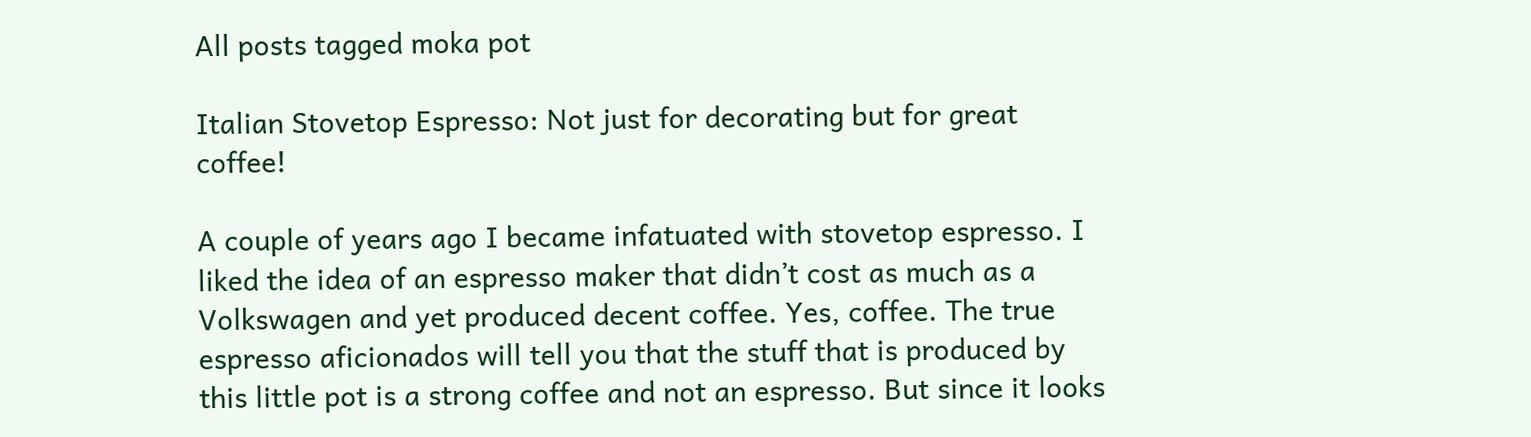All posts tagged moka pot

Italian Stovetop Espresso: Not just for decorating but for great coffee!

A couple of years ago I became infatuated with stovetop espresso. I liked the idea of an espresso maker that didn’t cost as much as a Volkswagen and yet produced decent coffee. Yes, coffee. The true espresso aficionados will tell you that the stuff that is produced by this little pot is a strong coffee and not an espresso. But since it looks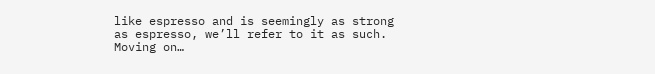like espresso and is seemingly as strong as espresso, we’ll refer to it as such. Moving on…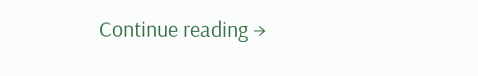Continue reading →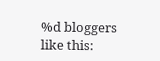%d bloggers like this: